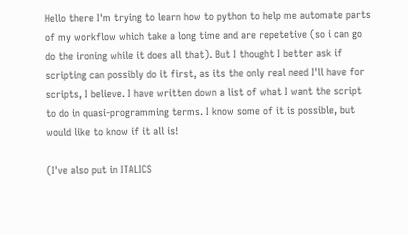Hello there I'm trying to learn how to python to help me automate parts of my workflow which take a long time and are repetetive (so i can go do the ironing while it does all that). But I thought I better ask if scripting can possibly do it first, as its the only real need I'll have for scripts, I believe. I have written down a list of what I want the script to do in quasi-programming terms. I know some of it is possible, but would like to know if it all is!

(I've also put in ITALICS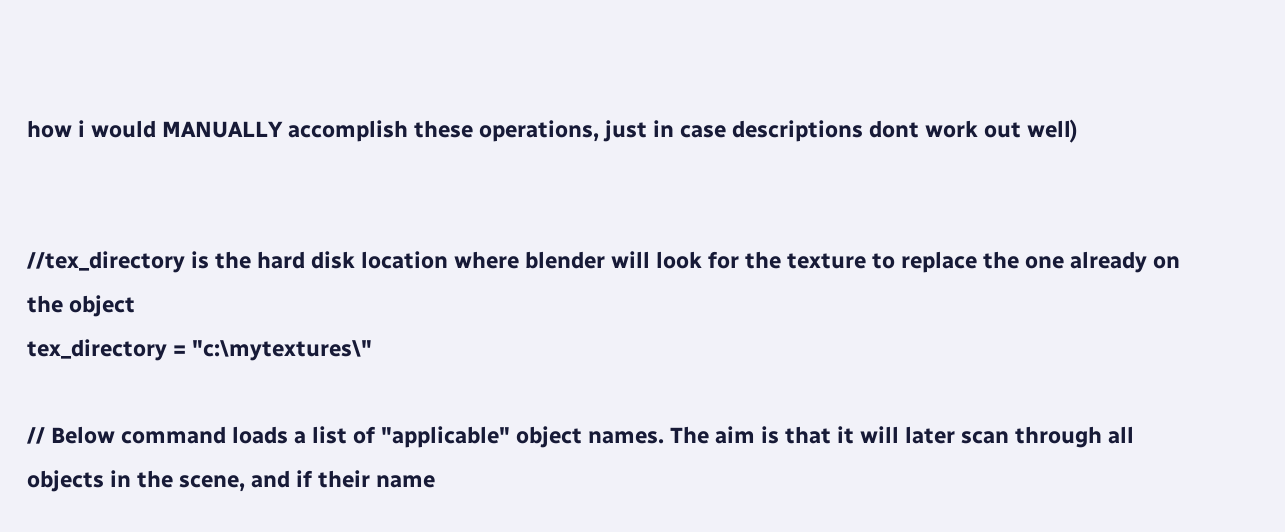how i would MANUALLY accomplish these operations, just in case descriptions dont work out well)


//tex_directory is the hard disk location where blender will look for the texture to replace the one already on the object
tex_directory = "c:\mytextures\"

// Below command loads a list of "applicable" object names. The aim is that it will later scan through all objects in the scene, and if their name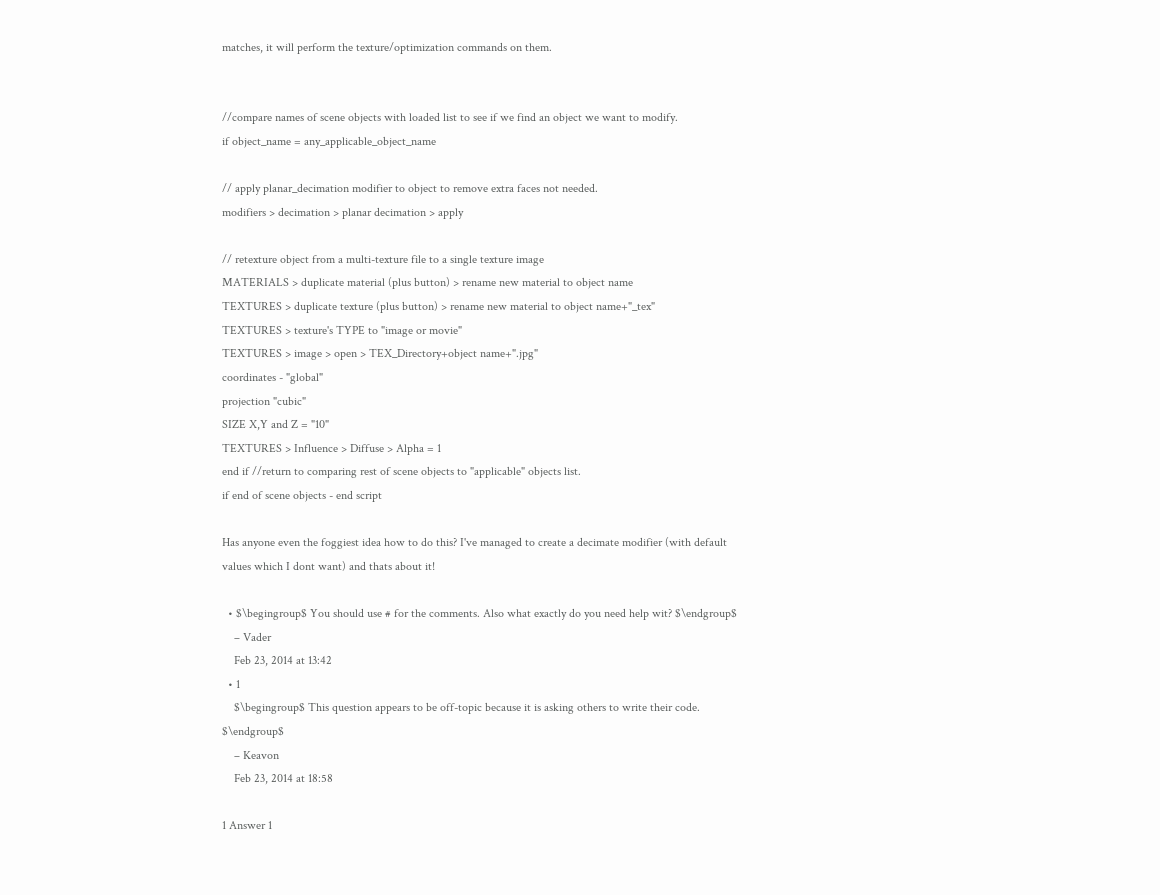matches, it will perform the texture/optimization commands on them.


//compare names of scene objects with loaded list to see if we find an object we want to modify.
if object_name = any_applicable_object_name

// apply planar_decimation modifier to object to remove extra faces not needed.
modifiers > decimation > planar decimation > apply

// retexture object from a multi-texture file to a single texture image
MATERIALS > duplicate material (plus button) > rename new material to object name
TEXTURES > duplicate texture (plus button) > rename new material to object name+"_tex"
TEXTURES > texture's TYPE to "image or movie"
TEXTURES > image > open > TEX_Directory+object name+".jpg"
coordinates - "global"
projection "cubic"
SIZE X,Y and Z = "10"
TEXTURES > Influence > Diffuse > Alpha = 1
end if //return to comparing rest of scene objects to "applicable" objects list.
if end of scene objects - end script

Has anyone even the foggiest idea how to do this? I've managed to create a decimate modifier (with default values which I dont want) and thats about it!

  • $\begingroup$ You should use # for the comments. Also what exactly do you need help wit? $\endgroup$
    – Vader
    Feb 23, 2014 at 13:42
  • 1
    $\begingroup$ This question appears to be off-topic because it is asking others to write their code. $\endgroup$
    – Keavon
    Feb 23, 2014 at 18:58

1 Answer 1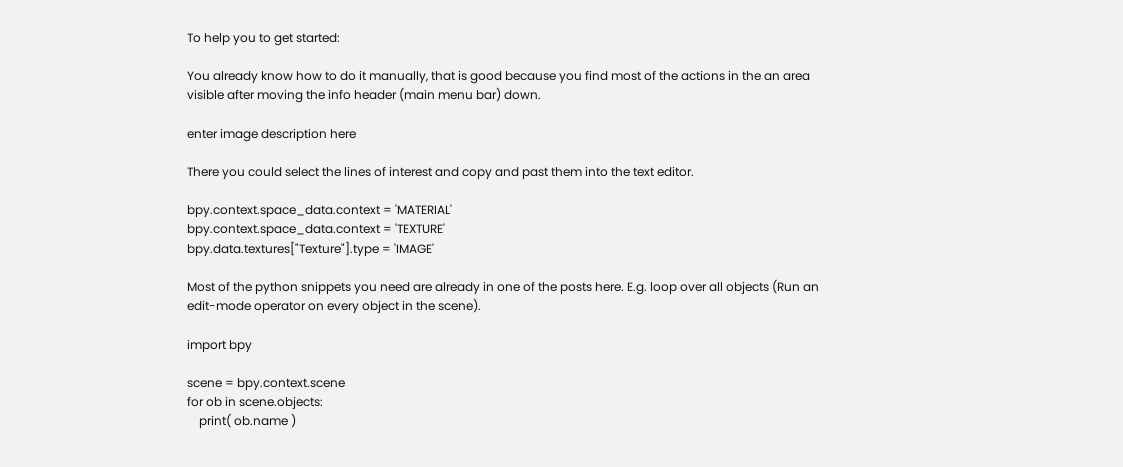To help you to get started:

You already know how to do it manually, that is good because you find most of the actions in the an area visible after moving the info header (main menu bar) down.

enter image description here

There you could select the lines of interest and copy and past them into the text editor.

bpy.context.space_data.context = 'MATERIAL'
bpy.context.space_data.context = 'TEXTURE'
bpy.data.textures["Texture"].type = 'IMAGE'

Most of the python snippets you need are already in one of the posts here. E.g. loop over all objects (Run an edit-mode operator on every object in the scene).

import bpy

scene = bpy.context.scene
for ob in scene.objects:
    print( ob.name )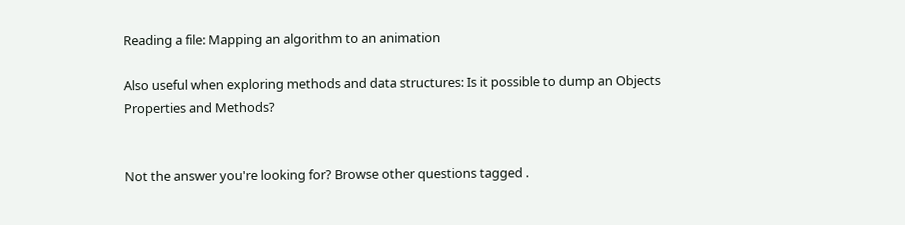Reading a file: Mapping an algorithm to an animation

Also useful when exploring methods and data structures: Is it possible to dump an Objects Properties and Methods?


Not the answer you're looking for? Browse other questions tagged .